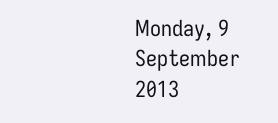Monday, 9 September 2013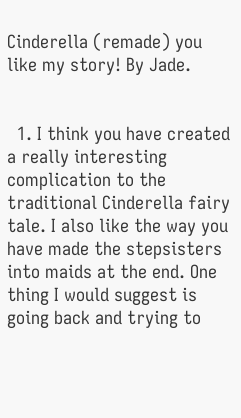Cinderella (remade) you like my story! By Jade.


  1. I think you have created a really interesting complication to the traditional Cinderella fairy tale. I also like the way you have made the stepsisters into maids at the end. One thing I would suggest is going back and trying to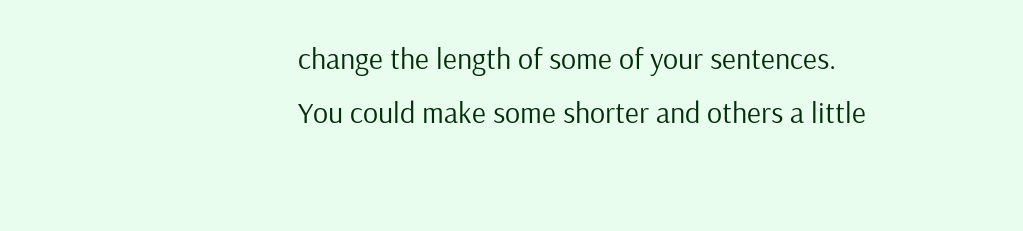change the length of some of your sentences. You could make some shorter and others a little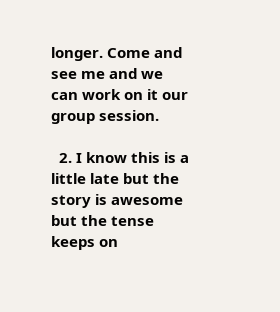longer. Come and see me and we can work on it our group session.

  2. I know this is a little late but the story is awesome but the tense keeps on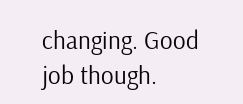changing. Good job though.